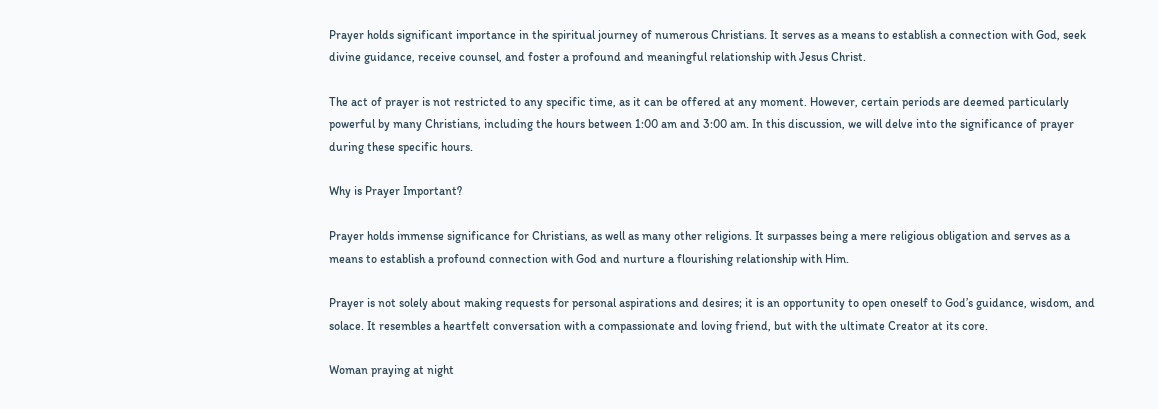Prayer holds significant importance in the spiritual journey of numerous Christians. It serves as a means to establish a connection with God, seek divine guidance, receive counsel, and foster a profound and meaningful relationship with Jesus Christ.

The act of prayer is not restricted to any specific time, as it can be offered at any moment. However, certain periods are deemed particularly powerful by many Christians, including the hours between 1:00 am and 3:00 am. In this discussion, we will delve into the significance of prayer during these specific hours.

Why is Prayer Important?

Prayer holds immense significance for Christians, as well as many other religions. It surpasses being a mere religious obligation and serves as a means to establish a profound connection with God and nurture a flourishing relationship with Him.

Prayer is not solely about making requests for personal aspirations and desires; it is an opportunity to open oneself to God’s guidance, wisdom, and solace. It resembles a heartfelt conversation with a compassionate and loving friend, but with the ultimate Creator at its core.

Woman praying at night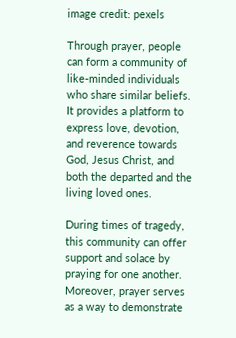image credit: pexels

Through prayer, people can form a community of like-minded individuals who share similar beliefs. It provides a platform to express love, devotion, and reverence towards God, Jesus Christ, and both the departed and the living loved ones.

During times of tragedy, this community can offer support and solace by praying for one another. Moreover, prayer serves as a way to demonstrate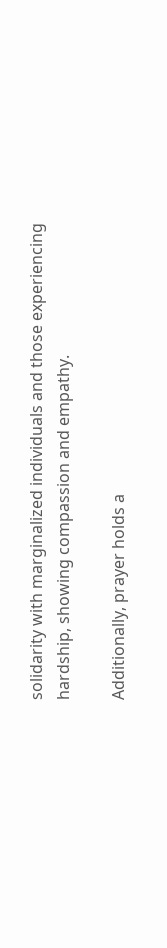solidarity with marginalized individuals and those experiencing hardship, showing compassion and empathy.

Additionally, prayer holds a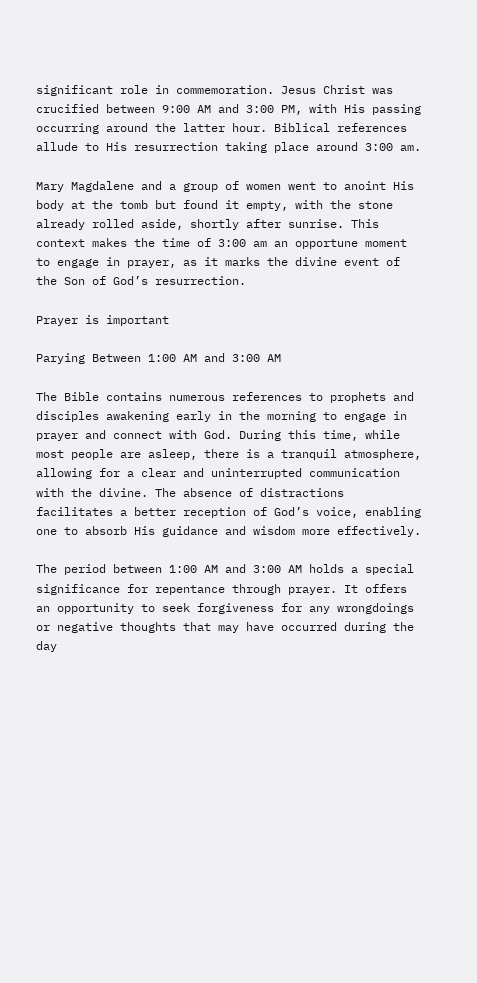significant role in commemoration. Jesus Christ was crucified between 9:00 AM and 3:00 PM, with His passing occurring around the latter hour. Biblical references allude to His resurrection taking place around 3:00 am.

Mary Magdalene and a group of women went to anoint His body at the tomb but found it empty, with the stone already rolled aside, shortly after sunrise. This context makes the time of 3:00 am an opportune moment to engage in prayer, as it marks the divine event of the Son of God’s resurrection.

Prayer is important

Parying Between 1:00 AM and 3:00 AM

The Bible contains numerous references to prophets and disciples awakening early in the morning to engage in prayer and connect with God. During this time, while most people are asleep, there is a tranquil atmosphere, allowing for a clear and uninterrupted communication with the divine. The absence of distractions facilitates a better reception of God’s voice, enabling one to absorb His guidance and wisdom more effectively.

The period between 1:00 AM and 3:00 AM holds a special significance for repentance through prayer. It offers an opportunity to seek forgiveness for any wrongdoings or negative thoughts that may have occurred during the day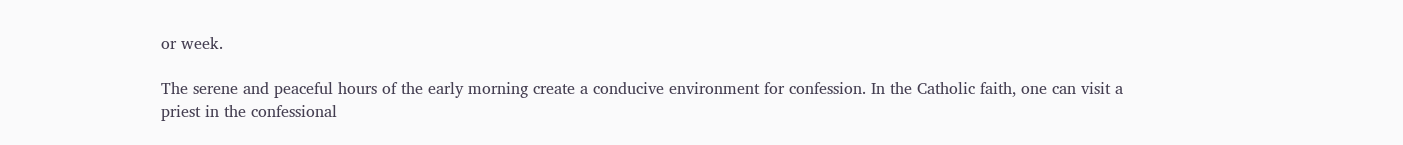or week.

The serene and peaceful hours of the early morning create a conducive environment for confession. In the Catholic faith, one can visit a priest in the confessional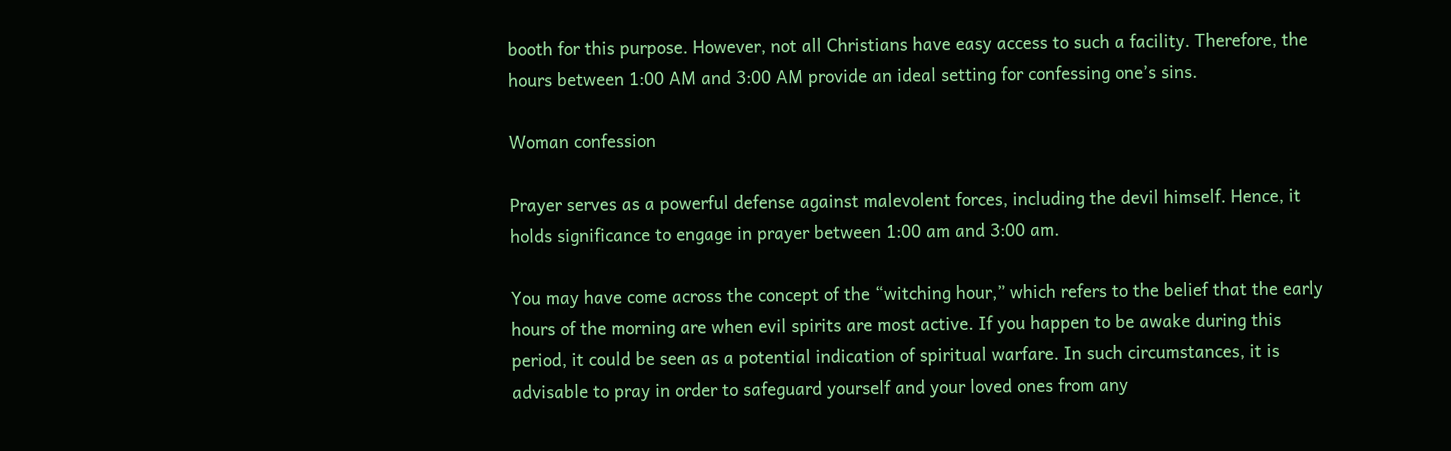booth for this purpose. However, not all Christians have easy access to such a facility. Therefore, the hours between 1:00 AM and 3:00 AM provide an ideal setting for confessing one’s sins.

Woman confession

Prayer serves as a powerful defense against malevolent forces, including the devil himself. Hence, it holds significance to engage in prayer between 1:00 am and 3:00 am.

You may have come across the concept of the “witching hour,” which refers to the belief that the early hours of the morning are when evil spirits are most active. If you happen to be awake during this period, it could be seen as a potential indication of spiritual warfare. In such circumstances, it is advisable to pray in order to safeguard yourself and your loved ones from any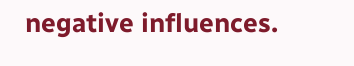negative influences.